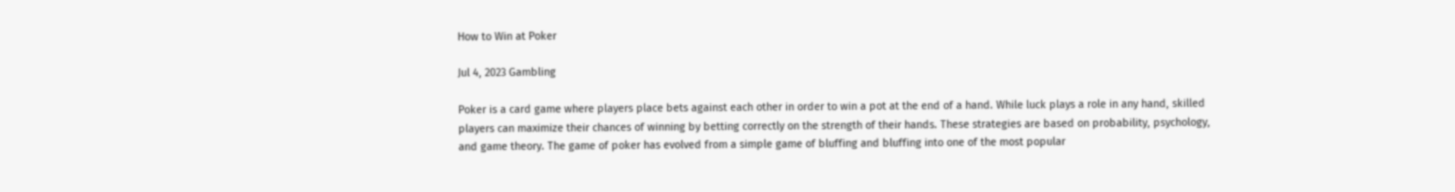How to Win at Poker

Jul 4, 2023 Gambling

Poker is a card game where players place bets against each other in order to win a pot at the end of a hand. While luck plays a role in any hand, skilled players can maximize their chances of winning by betting correctly on the strength of their hands. These strategies are based on probability, psychology, and game theory. The game of poker has evolved from a simple game of bluffing and bluffing into one of the most popular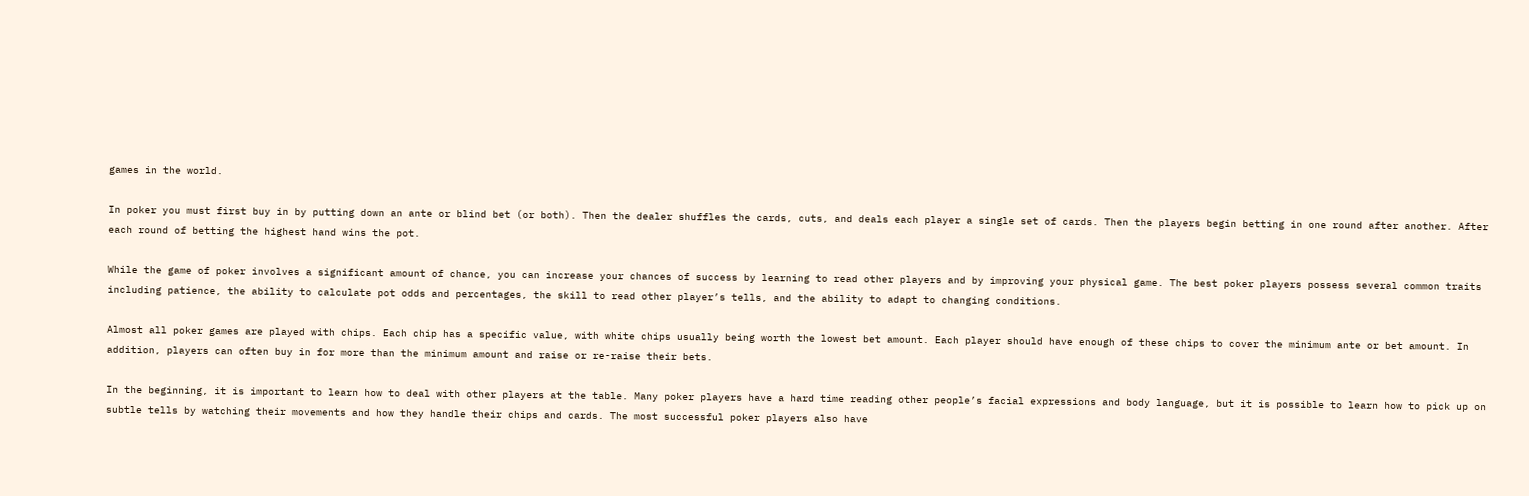games in the world.

In poker you must first buy in by putting down an ante or blind bet (or both). Then the dealer shuffles the cards, cuts, and deals each player a single set of cards. Then the players begin betting in one round after another. After each round of betting the highest hand wins the pot.

While the game of poker involves a significant amount of chance, you can increase your chances of success by learning to read other players and by improving your physical game. The best poker players possess several common traits including patience, the ability to calculate pot odds and percentages, the skill to read other player’s tells, and the ability to adapt to changing conditions.

Almost all poker games are played with chips. Each chip has a specific value, with white chips usually being worth the lowest bet amount. Each player should have enough of these chips to cover the minimum ante or bet amount. In addition, players can often buy in for more than the minimum amount and raise or re-raise their bets.

In the beginning, it is important to learn how to deal with other players at the table. Many poker players have a hard time reading other people’s facial expressions and body language, but it is possible to learn how to pick up on subtle tells by watching their movements and how they handle their chips and cards. The most successful poker players also have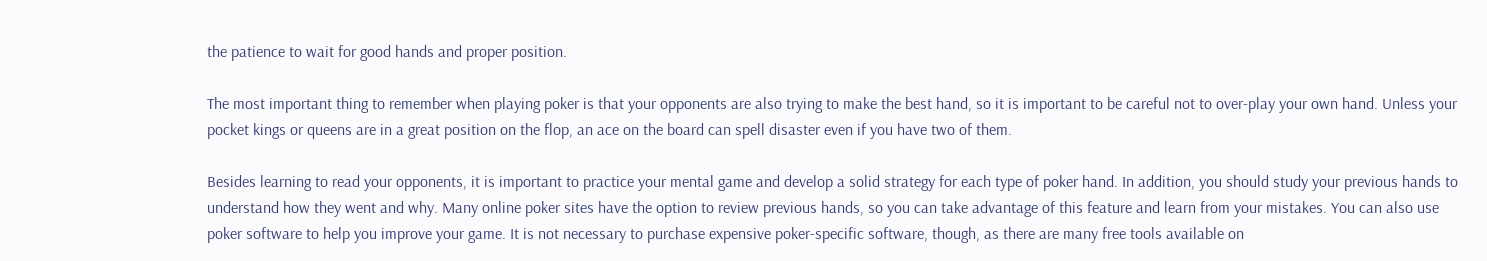the patience to wait for good hands and proper position.

The most important thing to remember when playing poker is that your opponents are also trying to make the best hand, so it is important to be careful not to over-play your own hand. Unless your pocket kings or queens are in a great position on the flop, an ace on the board can spell disaster even if you have two of them.

Besides learning to read your opponents, it is important to practice your mental game and develop a solid strategy for each type of poker hand. In addition, you should study your previous hands to understand how they went and why. Many online poker sites have the option to review previous hands, so you can take advantage of this feature and learn from your mistakes. You can also use poker software to help you improve your game. It is not necessary to purchase expensive poker-specific software, though, as there are many free tools available on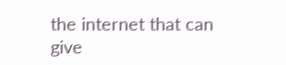the internet that can give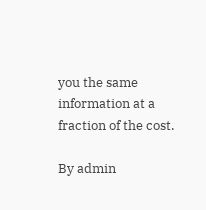you the same information at a fraction of the cost.

By admin